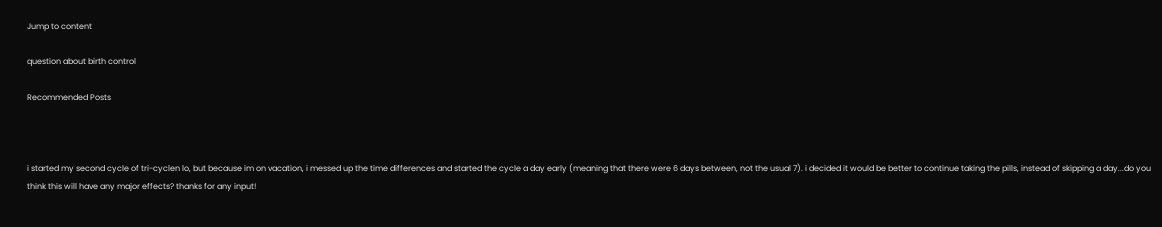Jump to content

question about birth control

Recommended Posts



i started my second cycle of tri-cyclen lo, but because im on vacation, i messed up the time differences and started the cycle a day early (meaning that there were 6 days between, not the usual 7). i decided it would be better to continue taking the pills, instead of skipping a day...do you think this will have any major effects? thanks for any input!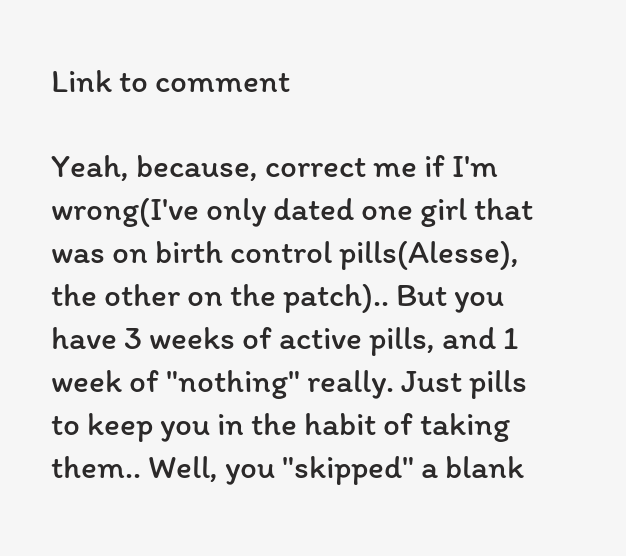Link to comment

Yeah, because, correct me if I'm wrong(I've only dated one girl that was on birth control pills(Alesse), the other on the patch).. But you have 3 weeks of active pills, and 1 week of "nothing" really. Just pills to keep you in the habit of taking them.. Well, you "skipped" a blank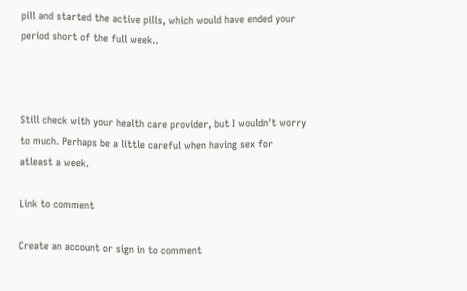pill and started the active pills, which would have ended your period short of the full week..



Still check with your health care provider, but I wouldn't worry to much. Perhaps be a little careful when having sex for atleast a week.

Link to comment

Create an account or sign in to comment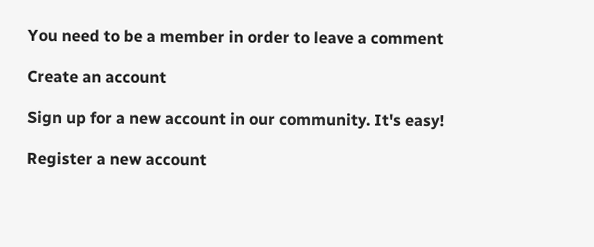You need to be a member in order to leave a comment

Create an account

Sign up for a new account in our community. It's easy!

Register a new account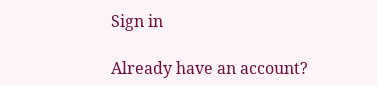Sign in

Already have an account?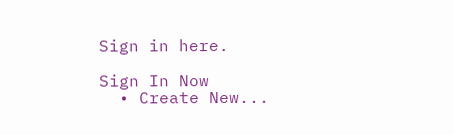Sign in here.

Sign In Now
  • Create New...